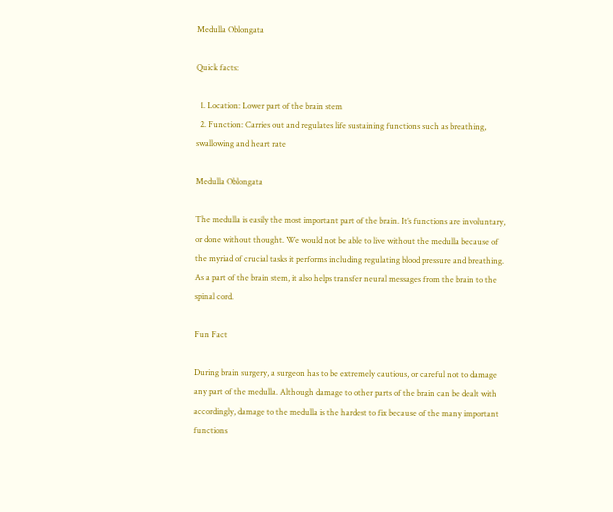Medulla Oblongata

Quick facts:

  1. Location: Lower part of the brain stem
  2. Function: Carries out and regulates life sustaining functions such as breathing, swallowing and heart rate

Medulla Oblongata

The medulla is easily the most important part of the brain. It’s functions are involuntary, or done without thought. We would not be able to live without the medulla because of the myriad of crucial tasks it performs including regulating blood pressure and breathing. As a part of the brain stem, it also helps transfer neural messages from the brain to the spinal cord.

Fun Fact

During brain surgery, a surgeon has to be extremely cautious, or careful not to damage any part of the medulla. Although damage to other parts of the brain can be dealt with accordingly, damage to the medulla is the hardest to fix because of the many important functions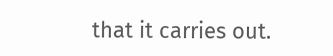that it carries out.